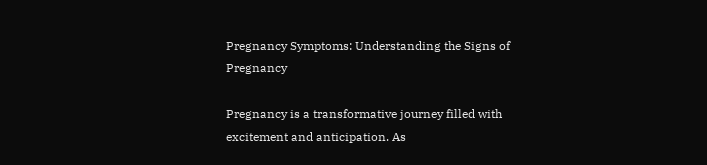Pregnancy Symptoms: Understanding the Signs of Pregnancy

Pregnancy is a transformative journey filled with excitement and anticipation. As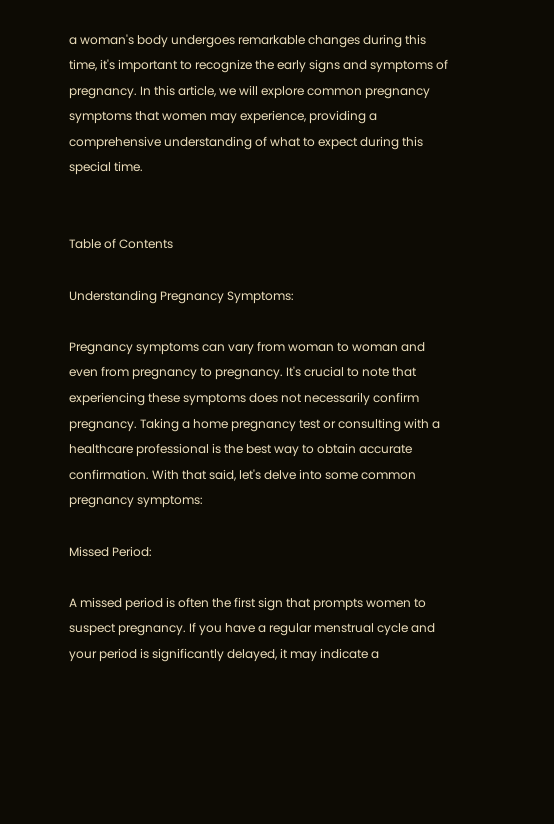a woman's body undergoes remarkable changes during this time, it's important to recognize the early signs and symptoms of pregnancy. In this article, we will explore common pregnancy symptoms that women may experience, providing a comprehensive understanding of what to expect during this special time.


Table of Contents

Understanding Pregnancy Symptoms:

Pregnancy symptoms can vary from woman to woman and even from pregnancy to pregnancy. It's crucial to note that experiencing these symptoms does not necessarily confirm pregnancy. Taking a home pregnancy test or consulting with a healthcare professional is the best way to obtain accurate confirmation. With that said, let's delve into some common pregnancy symptoms:

Missed Period:

A missed period is often the first sign that prompts women to suspect pregnancy. If you have a regular menstrual cycle and your period is significantly delayed, it may indicate a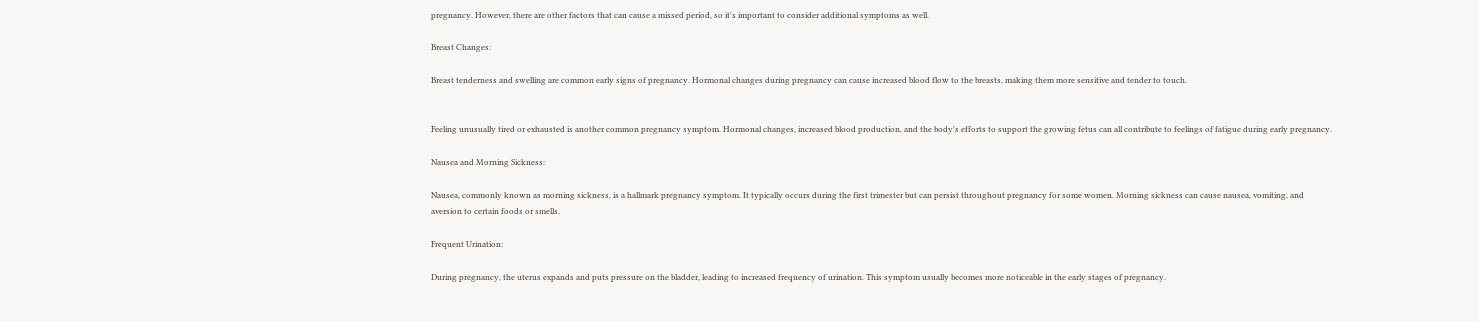pregnancy. However, there are other factors that can cause a missed period, so it's important to consider additional symptoms as well.

Breast Changes:

Breast tenderness and swelling are common early signs of pregnancy. Hormonal changes during pregnancy can cause increased blood flow to the breasts, making them more sensitive and tender to touch.


Feeling unusually tired or exhausted is another common pregnancy symptom. Hormonal changes, increased blood production, and the body's efforts to support the growing fetus can all contribute to feelings of fatigue during early pregnancy.

Nausea and Morning Sickness:

Nausea, commonly known as morning sickness, is a hallmark pregnancy symptom. It typically occurs during the first trimester but can persist throughout pregnancy for some women. Morning sickness can cause nausea, vomiting, and aversion to certain foods or smells.

Frequent Urination:

During pregnancy, the uterus expands and puts pressure on the bladder, leading to increased frequency of urination. This symptom usually becomes more noticeable in the early stages of pregnancy.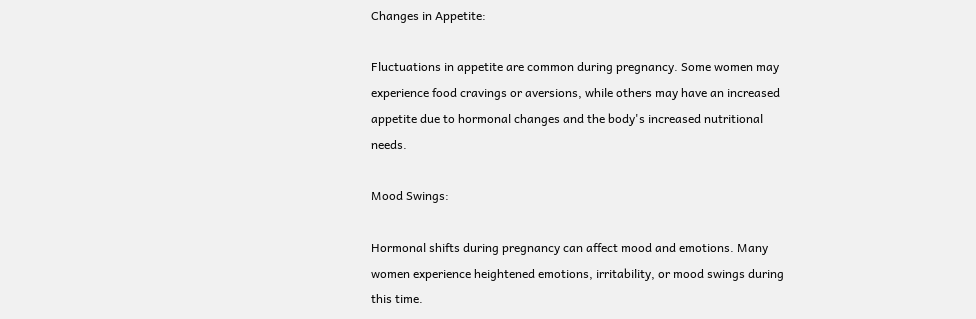Changes in Appetite:

Fluctuations in appetite are common during pregnancy. Some women may experience food cravings or aversions, while others may have an increased appetite due to hormonal changes and the body's increased nutritional needs.

Mood Swings:

Hormonal shifts during pregnancy can affect mood and emotions. Many women experience heightened emotions, irritability, or mood swings during this time.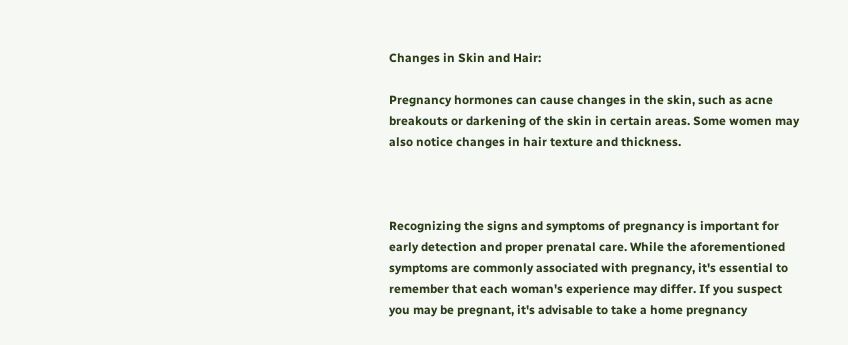Changes in Skin and Hair:

Pregnancy hormones can cause changes in the skin, such as acne breakouts or darkening of the skin in certain areas. Some women may also notice changes in hair texture and thickness.



Recognizing the signs and symptoms of pregnancy is important for early detection and proper prenatal care. While the aforementioned symptoms are commonly associated with pregnancy, it's essential to remember that each woman's experience may differ. If you suspect you may be pregnant, it's advisable to take a home pregnancy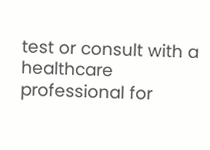test or consult with a healthcare professional for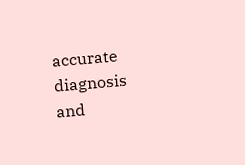accurate diagnosis and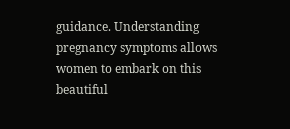guidance. Understanding pregnancy symptoms allows women to embark on this beautiful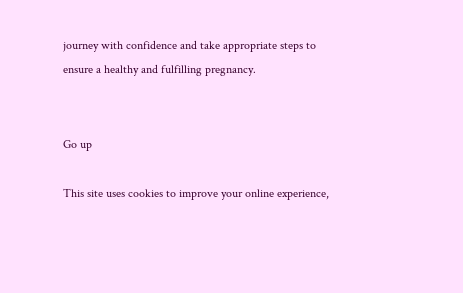journey with confidence and take appropriate steps to ensure a healthy and fulfilling pregnancy.


Go up

This site uses cookies to improve your online experience,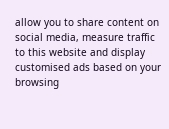allow you to share content on social media, measure traffic to this website and display customised ads based on your browsing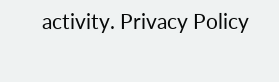activity. Privacy Policy